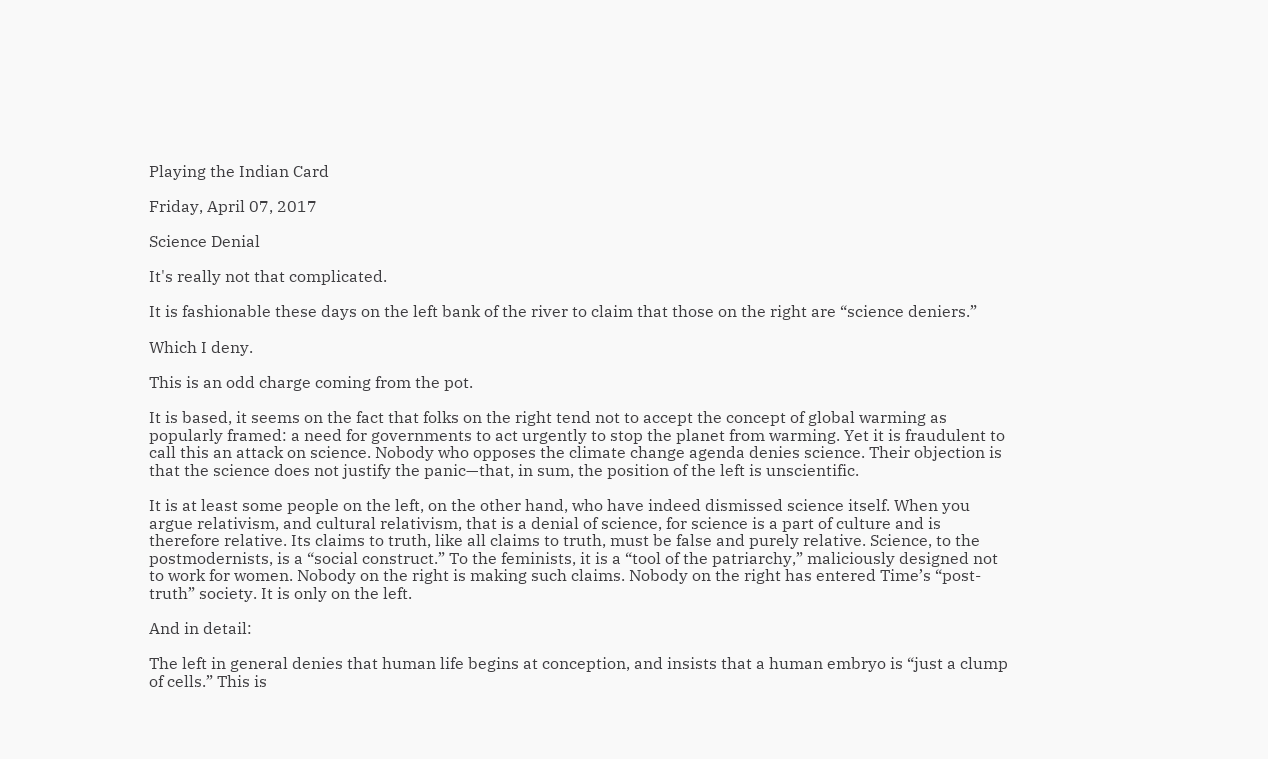Playing the Indian Card

Friday, April 07, 2017

Science Denial

It's really not that complicated.

It is fashionable these days on the left bank of the river to claim that those on the right are “science deniers.”

Which I deny.

This is an odd charge coming from the pot.

It is based, it seems on the fact that folks on the right tend not to accept the concept of global warming as popularly framed: a need for governments to act urgently to stop the planet from warming. Yet it is fraudulent to call this an attack on science. Nobody who opposes the climate change agenda denies science. Their objection is that the science does not justify the panic—that, in sum, the position of the left is unscientific.

It is at least some people on the left, on the other hand, who have indeed dismissed science itself. When you argue relativism, and cultural relativism, that is a denial of science, for science is a part of culture and is therefore relative. Its claims to truth, like all claims to truth, must be false and purely relative. Science, to the postmodernists, is a “social construct.” To the feminists, it is a “tool of the patriarchy,” maliciously designed not to work for women. Nobody on the right is making such claims. Nobody on the right has entered Time’s “post-truth” society. It is only on the left.

And in detail:

The left in general denies that human life begins at conception, and insists that a human embryo is “just a clump of cells.” This is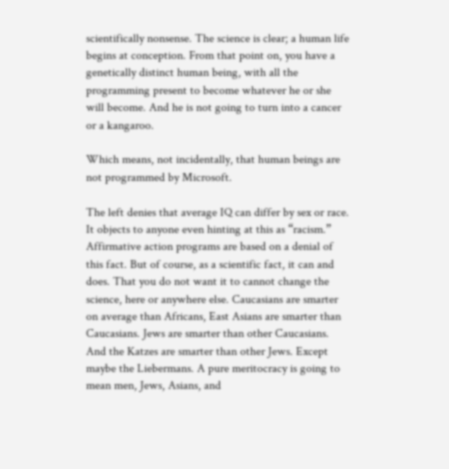scientifically nonsense. The science is clear; a human life begins at conception. From that point on, you have a genetically distinct human being, with all the programming present to become whatever he or she will become. And he is not going to turn into a cancer or a kangaroo.

Which means, not incidentally, that human beings are not programmed by Microsoft.

The left denies that average IQ can differ by sex or race. It objects to anyone even hinting at this as “racism.” Affirmative action programs are based on a denial of this fact. But of course, as a scientific fact, it can and does. That you do not want it to cannot change the science, here or anywhere else. Caucasians are smarter on average than Africans, East Asians are smarter than Caucasians. Jews are smarter than other Caucasians. And the Katzes are smarter than other Jews. Except maybe the Liebermans. A pure meritocracy is going to mean men, Jews, Asians, and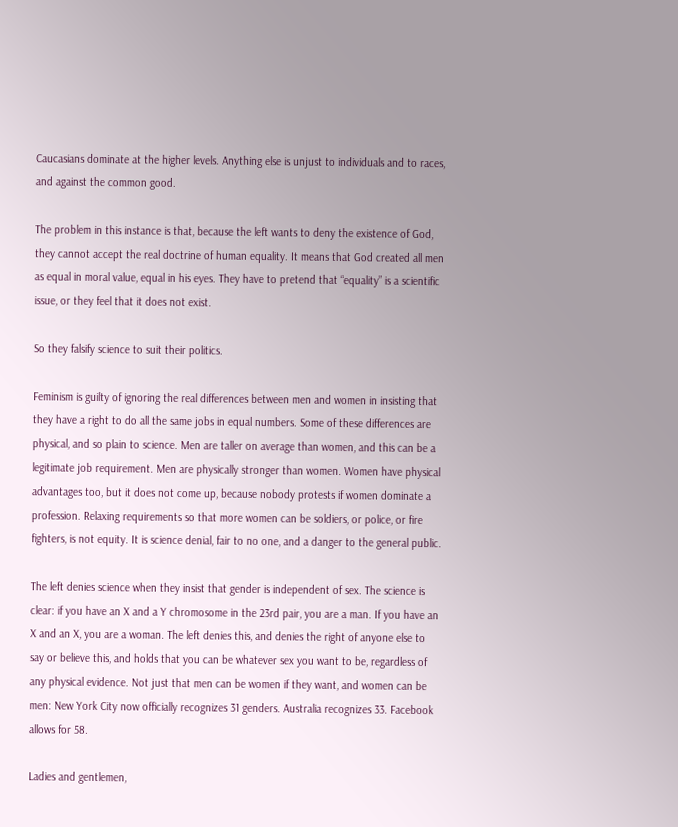Caucasians dominate at the higher levels. Anything else is unjust to individuals and to races, and against the common good.

The problem in this instance is that, because the left wants to deny the existence of God, they cannot accept the real doctrine of human equality. It means that God created all men as equal in moral value, equal in his eyes. They have to pretend that “equality” is a scientific issue, or they feel that it does not exist.

So they falsify science to suit their politics.

Feminism is guilty of ignoring the real differences between men and women in insisting that they have a right to do all the same jobs in equal numbers. Some of these differences are physical, and so plain to science. Men are taller on average than women, and this can be a legitimate job requirement. Men are physically stronger than women. Women have physical advantages too, but it does not come up, because nobody protests if women dominate a profession. Relaxing requirements so that more women can be soldiers, or police, or fire fighters, is not equity. It is science denial, fair to no one, and a danger to the general public.

The left denies science when they insist that gender is independent of sex. The science is clear: if you have an X and a Y chromosome in the 23rd pair, you are a man. If you have an X and an X, you are a woman. The left denies this, and denies the right of anyone else to say or believe this, and holds that you can be whatever sex you want to be, regardless of any physical evidence. Not just that men can be women if they want, and women can be men: New York City now officially recognizes 31 genders. Australia recognizes 33. Facebook allows for 58.

Ladies and gentlemen,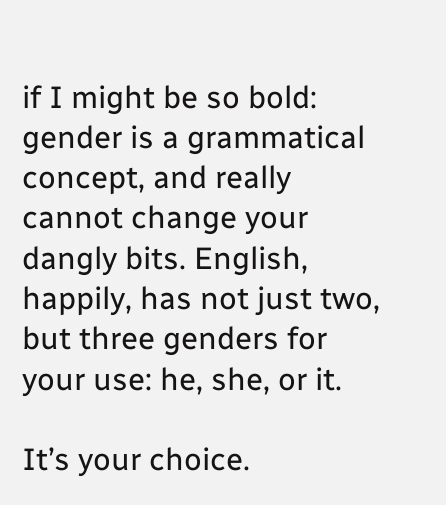if I might be so bold: gender is a grammatical concept, and really cannot change your dangly bits. English, happily, has not just two, but three genders for your use: he, she, or it.

It’s your choice.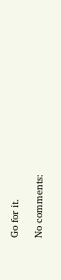Go for it.

No comments: